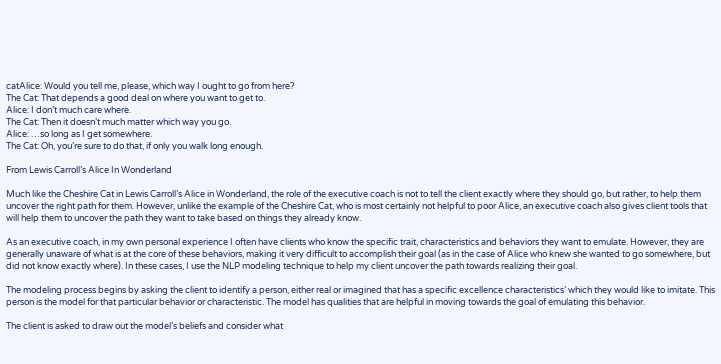catAlice: Would you tell me, please, which way I ought to go from here?
The Cat: That depends a good deal on where you want to get to.
Alice: I don’t much care where.
The Cat: Then it doesn’t much matter which way you go.
Alice: …so long as I get somewhere.
The Cat: Oh, you’re sure to do that, if only you walk long enough.

From Lewis Carroll’s Alice In Wonderland

Much like the Cheshire Cat in Lewis Carroll’s Alice in Wonderland, the role of the executive coach is not to tell the client exactly where they should go, but rather, to help them uncover the right path for them. However, unlike the example of the Cheshire Cat, who is most certainly not helpful to poor Alice, an executive coach also gives client tools that will help them to uncover the path they want to take based on things they already know.

As an executive coach, in my own personal experience I often have clients who know the specific trait, characteristics and behaviors they want to emulate. However, they are generally unaware of what is at the core of these behaviors, making it very difficult to accomplish their goal (as in the case of Alice who knew she wanted to go somewhere, but did not know exactly where). In these cases, I use the NLP modeling technique to help my client uncover the path towards realizing their goal.

The modeling process begins by asking the client to identify a person, either real or imagined that has a specific excellence characteristics’ which they would like to imitate. This person is the model for that particular behavior or characteristic. The model has qualities that are helpful in moving towards the goal of emulating this behavior.

The client is asked to draw out the model’s beliefs and consider what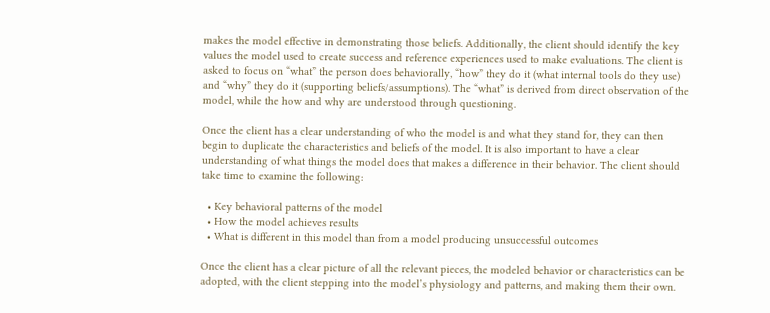makes the model effective in demonstrating those beliefs. Additionally, the client should identify the key values the model used to create success and reference experiences used to make evaluations. The client is asked to focus on “what” the person does behaviorally, “how” they do it (what internal tools do they use) and “why” they do it (supporting beliefs/assumptions). The “what” is derived from direct observation of the model, while the how and why are understood through questioning.

Once the client has a clear understanding of who the model is and what they stand for, they can then begin to duplicate the characteristics and beliefs of the model. It is also important to have a clear understanding of what things the model does that makes a difference in their behavior. The client should take time to examine the following:

  • Key behavioral patterns of the model
  • How the model achieves results
  • What is different in this model than from a model producing unsuccessful outcomes

Once the client has a clear picture of all the relevant pieces, the modeled behavior or characteristics can be adopted, with the client stepping into the model’s physiology and patterns, and making them their own.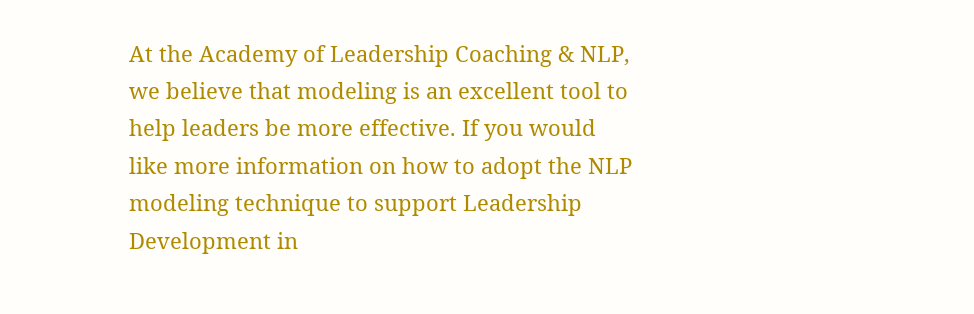At the Academy of Leadership Coaching & NLP, we believe that modeling is an excellent tool to help leaders be more effective. If you would like more information on how to adopt the NLP modeling technique to support Leadership Development in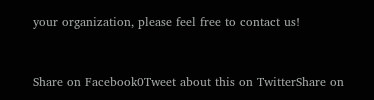your organization, please feel free to contact us!


Share on Facebook0Tweet about this on TwitterShare on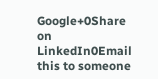Google+0Share on LinkedIn0Email this to someone